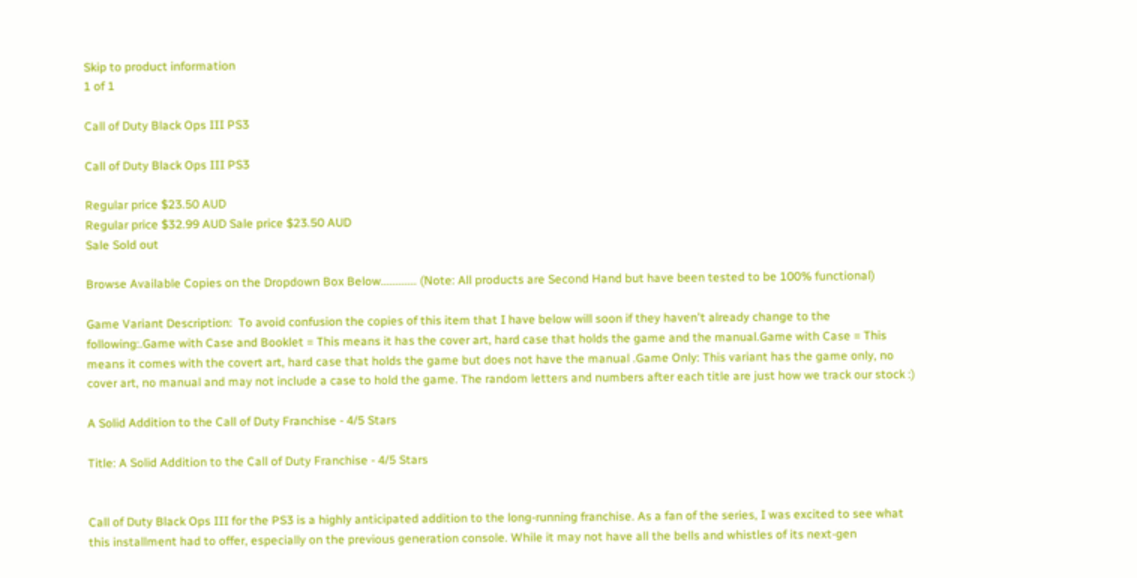Skip to product information
1 of 1

Call of Duty Black Ops III PS3

Call of Duty Black Ops III PS3

Regular price $23.50 AUD
Regular price $32.99 AUD Sale price $23.50 AUD
Sale Sold out

Browse Available Copies on the Dropdown Box Below............ (Note: All products are Second Hand but have been tested to be 100% functional)

Game Variant Description:  To avoid confusion the copies of this item that I have below will soon if they haven't already change to the following:.Game with Case and Booklet = This means it has the cover art, hard case that holds the game and the manual.Game with Case = This means it comes with the covert art, hard case that holds the game but does not have the manual .Game Only: This variant has the game only, no cover art, no manual and may not include a case to hold the game. The random letters and numbers after each title are just how we track our stock :)

A Solid Addition to the Call of Duty Franchise - 4/5 Stars

Title: A Solid Addition to the Call of Duty Franchise - 4/5 Stars


Call of Duty Black Ops III for the PS3 is a highly anticipated addition to the long-running franchise. As a fan of the series, I was excited to see what this installment had to offer, especially on the previous generation console. While it may not have all the bells and whistles of its next-gen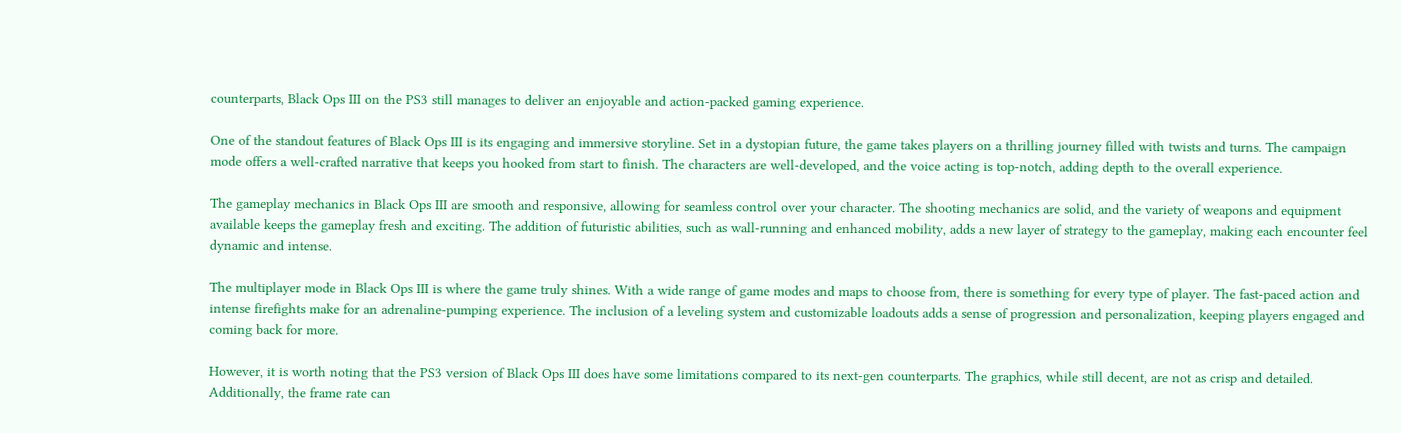counterparts, Black Ops III on the PS3 still manages to deliver an enjoyable and action-packed gaming experience.

One of the standout features of Black Ops III is its engaging and immersive storyline. Set in a dystopian future, the game takes players on a thrilling journey filled with twists and turns. The campaign mode offers a well-crafted narrative that keeps you hooked from start to finish. The characters are well-developed, and the voice acting is top-notch, adding depth to the overall experience.

The gameplay mechanics in Black Ops III are smooth and responsive, allowing for seamless control over your character. The shooting mechanics are solid, and the variety of weapons and equipment available keeps the gameplay fresh and exciting. The addition of futuristic abilities, such as wall-running and enhanced mobility, adds a new layer of strategy to the gameplay, making each encounter feel dynamic and intense.

The multiplayer mode in Black Ops III is where the game truly shines. With a wide range of game modes and maps to choose from, there is something for every type of player. The fast-paced action and intense firefights make for an adrenaline-pumping experience. The inclusion of a leveling system and customizable loadouts adds a sense of progression and personalization, keeping players engaged and coming back for more.

However, it is worth noting that the PS3 version of Black Ops III does have some limitations compared to its next-gen counterparts. The graphics, while still decent, are not as crisp and detailed. Additionally, the frame rate can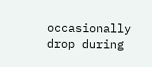occasionally drop during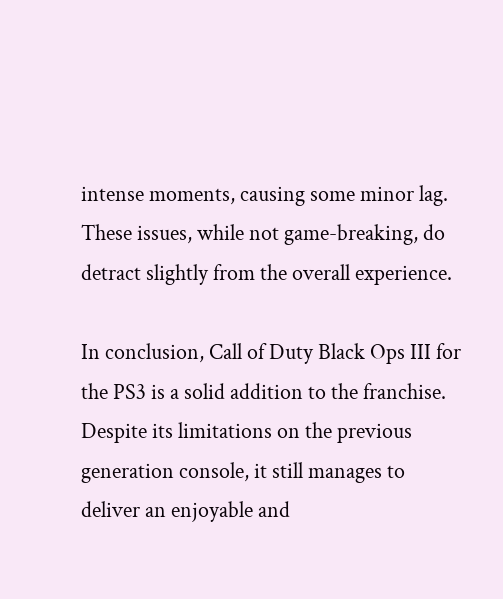intense moments, causing some minor lag. These issues, while not game-breaking, do detract slightly from the overall experience.

In conclusion, Call of Duty Black Ops III for the PS3 is a solid addition to the franchise. Despite its limitations on the previous generation console, it still manages to deliver an enjoyable and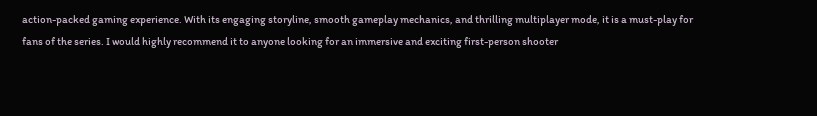action-packed gaming experience. With its engaging storyline, smooth gameplay mechanics, and thrilling multiplayer mode, it is a must-play for fans of the series. I would highly recommend it to anyone looking for an immersive and exciting first-person shooter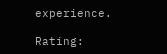experience.

Rating: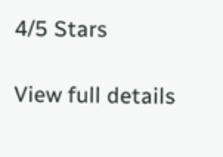4/5 Stars

View full details